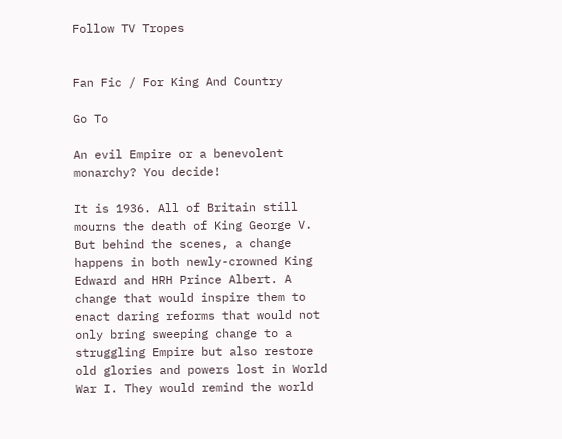Follow TV Tropes


Fan Fic / For King And Country

Go To

An evil Empire or a benevolent monarchy? You decide!

It is 1936. All of Britain still mourns the death of King George V. But behind the scenes, a change happens in both newly-crowned King Edward and HRH Prince Albert. A change that would inspire them to enact daring reforms that would not only bring sweeping change to a struggling Empire but also restore old glories and powers lost in World War I. They would remind the world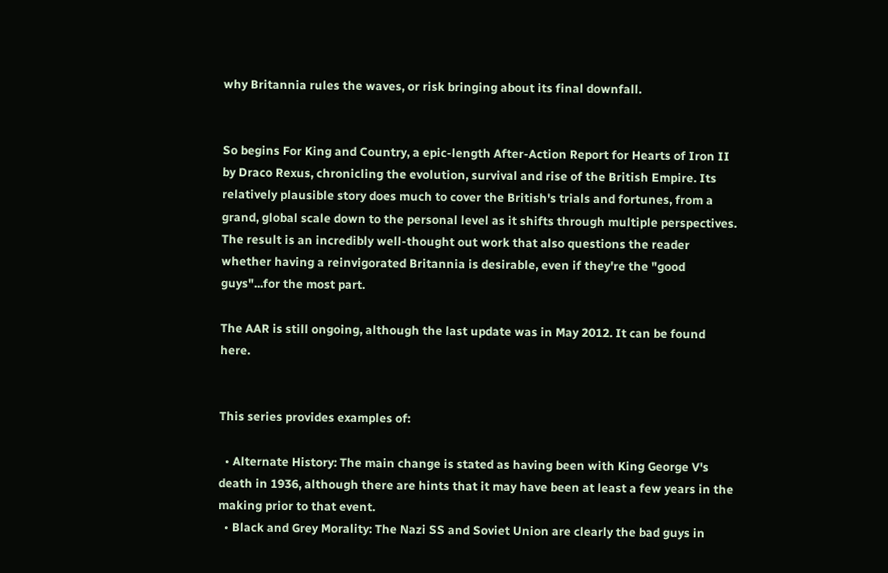why Britannia rules the waves, or risk bringing about its final downfall.


So begins For King and Country, a epic-length After-Action Report for Hearts of Iron II by Draco Rexus, chronicling the evolution, survival and rise of the British Empire. Its relatively plausible story does much to cover the British's trials and fortunes, from a grand, global scale down to the personal level as it shifts through multiple perspectives. The result is an incredibly well-thought out work that also questions the reader whether having a reinvigorated Britannia is desirable, even if they're the "good guys"...for the most part.

The AAR is still ongoing, although the last update was in May 2012. It can be found here.


This series provides examples of:

  • Alternate History: The main change is stated as having been with King George V's death in 1936, although there are hints that it may have been at least a few years in the making prior to that event.
  • Black and Grey Morality: The Nazi SS and Soviet Union are clearly the bad guys in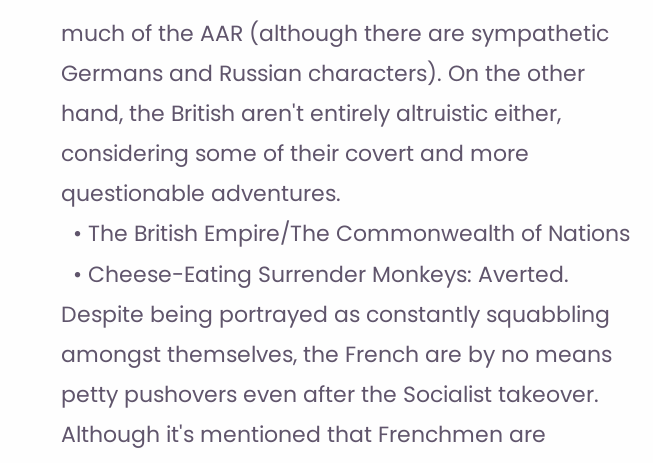much of the AAR (although there are sympathetic Germans and Russian characters). On the other hand, the British aren't entirely altruistic either, considering some of their covert and more questionable adventures.
  • The British Empire/The Commonwealth of Nations
  • Cheese-Eating Surrender Monkeys: Averted. Despite being portrayed as constantly squabbling amongst themselves, the French are by no means petty pushovers even after the Socialist takeover. Although it's mentioned that Frenchmen are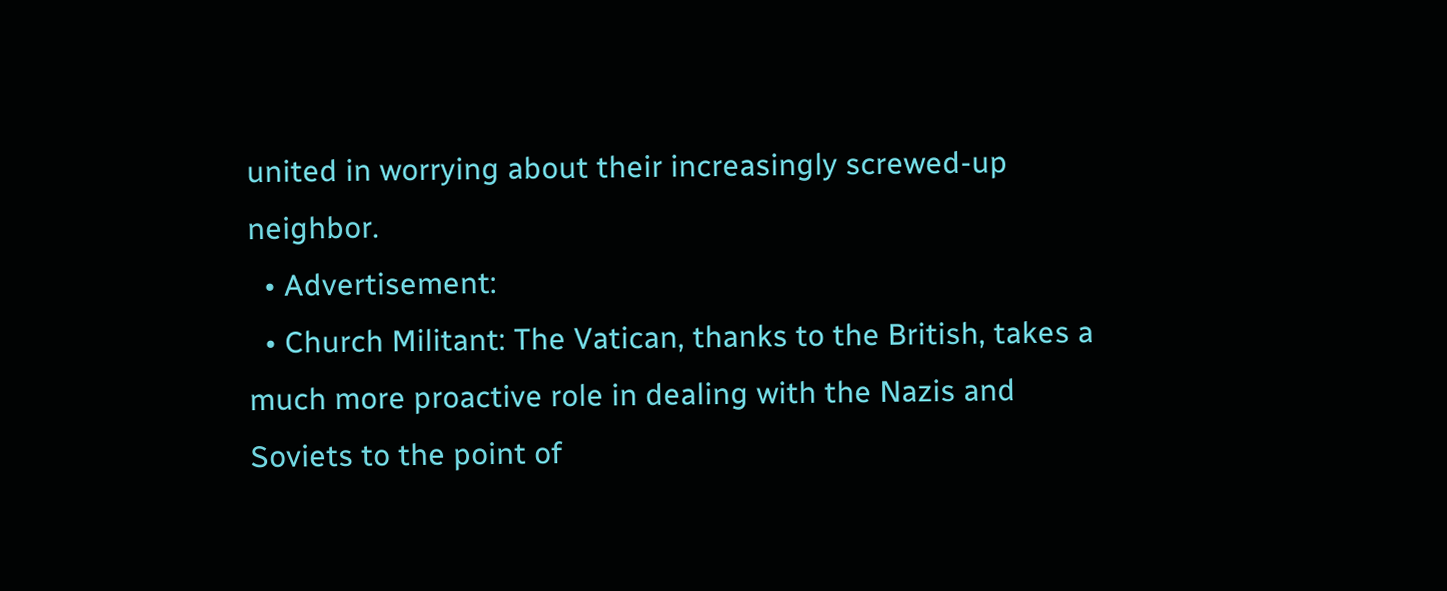united in worrying about their increasingly screwed-up neighbor.
  • Advertisement:
  • Church Militant: The Vatican, thanks to the British, takes a much more proactive role in dealing with the Nazis and Soviets to the point of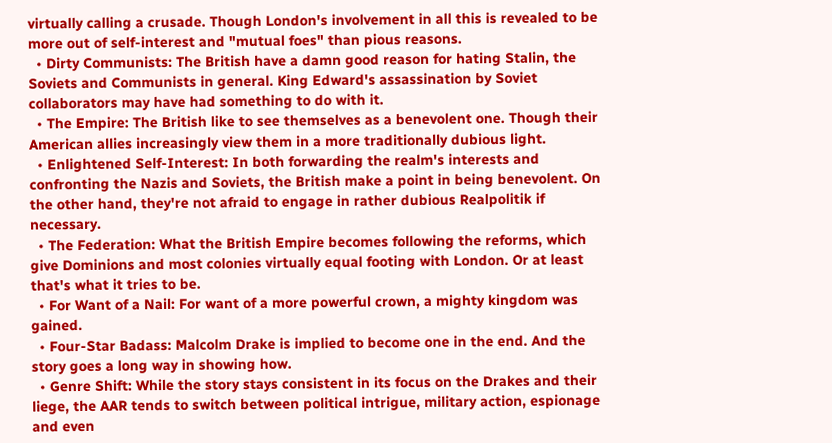virtually calling a crusade. Though London's involvement in all this is revealed to be more out of self-interest and "mutual foes" than pious reasons.
  • Dirty Communists: The British have a damn good reason for hating Stalin, the Soviets and Communists in general. King Edward's assassination by Soviet collaborators may have had something to do with it.
  • The Empire: The British like to see themselves as a benevolent one. Though their American allies increasingly view them in a more traditionally dubious light.
  • Enlightened Self-Interest: In both forwarding the realm's interests and confronting the Nazis and Soviets, the British make a point in being benevolent. On the other hand, they're not afraid to engage in rather dubious Realpolitik if necessary.
  • The Federation: What the British Empire becomes following the reforms, which give Dominions and most colonies virtually equal footing with London. Or at least that's what it tries to be.
  • For Want of a Nail: For want of a more powerful crown, a mighty kingdom was gained.
  • Four-Star Badass: Malcolm Drake is implied to become one in the end. And the story goes a long way in showing how.
  • Genre Shift: While the story stays consistent in its focus on the Drakes and their liege, the AAR tends to switch between political intrigue, military action, espionage and even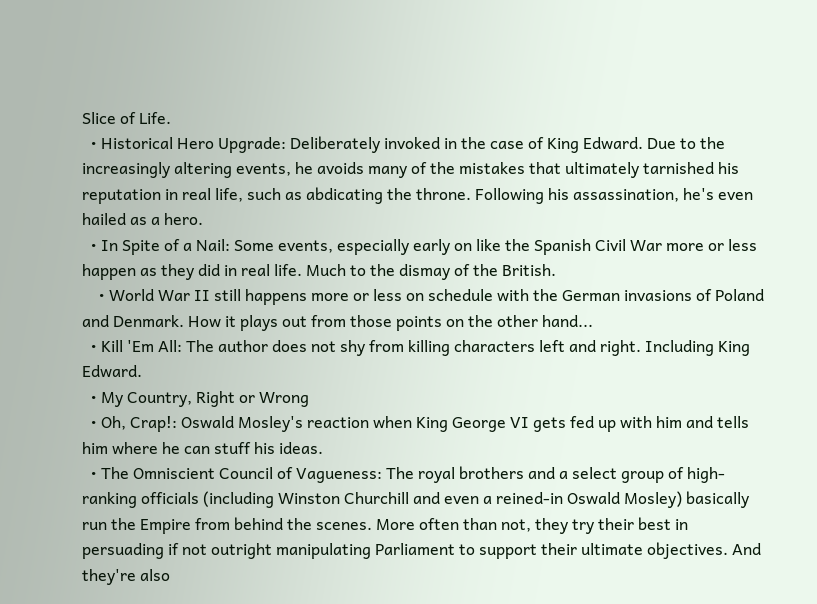Slice of Life.
  • Historical Hero Upgrade: Deliberately invoked in the case of King Edward. Due to the increasingly altering events, he avoids many of the mistakes that ultimately tarnished his reputation in real life, such as abdicating the throne. Following his assassination, he's even hailed as a hero.
  • In Spite of a Nail: Some events, especially early on like the Spanish Civil War more or less happen as they did in real life. Much to the dismay of the British.
    • World War II still happens more or less on schedule with the German invasions of Poland and Denmark. How it plays out from those points on the other hand...
  • Kill 'Em All: The author does not shy from killing characters left and right. Including King Edward.
  • My Country, Right or Wrong
  • Oh, Crap!: Oswald Mosley's reaction when King George VI gets fed up with him and tells him where he can stuff his ideas.
  • The Omniscient Council of Vagueness: The royal brothers and a select group of high-ranking officials (including Winston Churchill and even a reined-in Oswald Mosley) basically run the Empire from behind the scenes. More often than not, they try their best in persuading if not outright manipulating Parliament to support their ultimate objectives. And they're also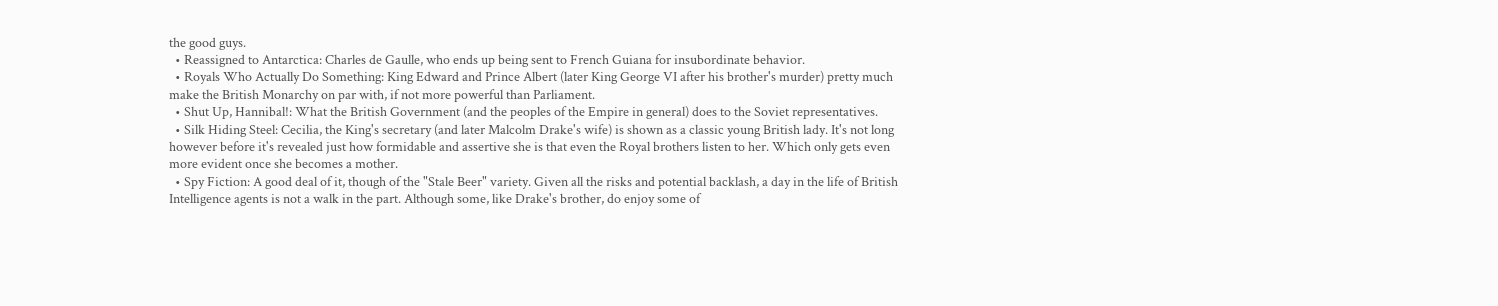the good guys.
  • Reassigned to Antarctica: Charles de Gaulle, who ends up being sent to French Guiana for insubordinate behavior.
  • Royals Who Actually Do Something: King Edward and Prince Albert (later King George VI after his brother's murder) pretty much make the British Monarchy on par with, if not more powerful than Parliament.
  • Shut Up, Hannibal!: What the British Government (and the peoples of the Empire in general) does to the Soviet representatives.
  • Silk Hiding Steel: Cecilia, the King's secretary (and later Malcolm Drake's wife) is shown as a classic young British lady. It's not long however before it's revealed just how formidable and assertive she is that even the Royal brothers listen to her. Which only gets even more evident once she becomes a mother.
  • Spy Fiction: A good deal of it, though of the "Stale Beer" variety. Given all the risks and potential backlash, a day in the life of British Intelligence agents is not a walk in the part. Although some, like Drake's brother, do enjoy some of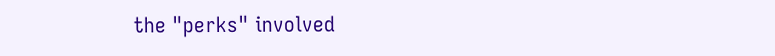the "perks" involved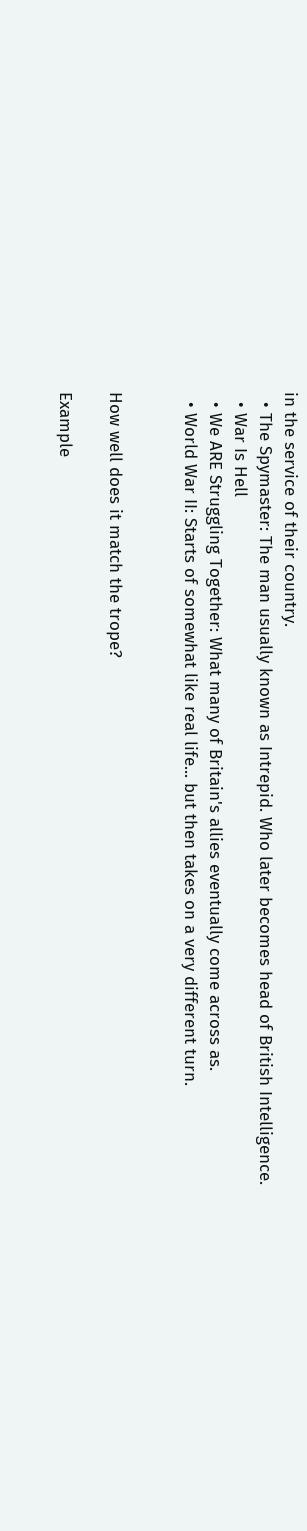in the service of their country.
  • The Spymaster: The man usually known as Intrepid. Who later becomes head of British Intelligence.
  • War Is Hell
  • We ARE Struggling Together: What many of Britain's allies eventually come across as.
  • World War II: Starts of somewhat like real life... but then takes on a very different turn.


How well does it match the trope?

Example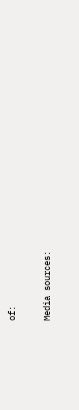of:


Media sources: